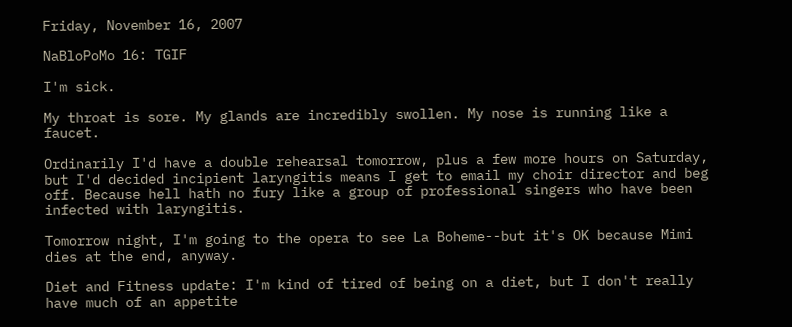Friday, November 16, 2007

NaBloPoMo 16: TGIF

I'm sick.

My throat is sore. My glands are incredibly swollen. My nose is running like a faucet.

Ordinarily I'd have a double rehearsal tomorrow, plus a few more hours on Saturday, but I'd decided incipient laryngitis means I get to email my choir director and beg off. Because hell hath no fury like a group of professional singers who have been infected with laryngitis.

Tomorrow night, I'm going to the opera to see La Boheme--but it's OK because Mimi dies at the end, anyway.

Diet and Fitness update: I'm kind of tired of being on a diet, but I don't really have much of an appetite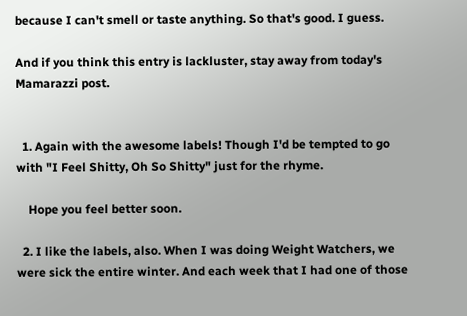because I can't smell or taste anything. So that's good. I guess.

And if you think this entry is lackluster, stay away from today's Mamarazzi post.


  1. Again with the awesome labels! Though I'd be tempted to go with "I Feel Shitty, Oh So Shitty" just for the rhyme.

    Hope you feel better soon.

  2. I like the labels, also. When I was doing Weight Watchers, we were sick the entire winter. And each week that I had one of those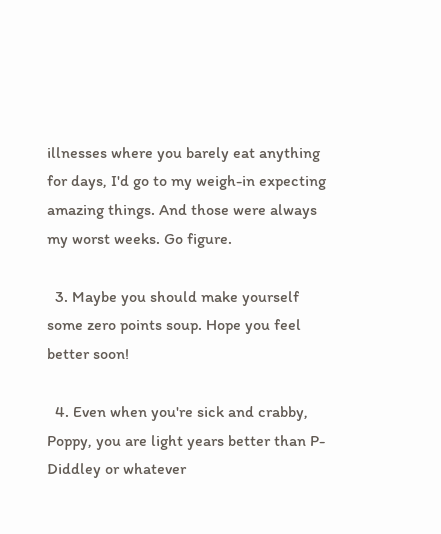illnesses where you barely eat anything for days, I'd go to my weigh-in expecting amazing things. And those were always my worst weeks. Go figure.

  3. Maybe you should make yourself some zero points soup. Hope you feel better soon!

  4. Even when you're sick and crabby, Poppy, you are light years better than P-Diddley or whatever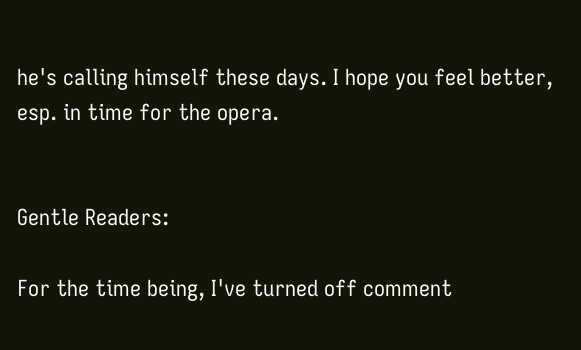he's calling himself these days. I hope you feel better, esp. in time for the opera.


Gentle Readers:

For the time being, I've turned off comment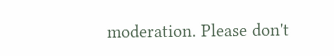moderation. Please don't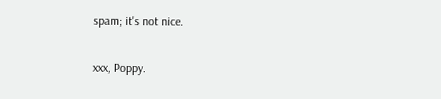spam; it's not nice.

xxx, Poppy.